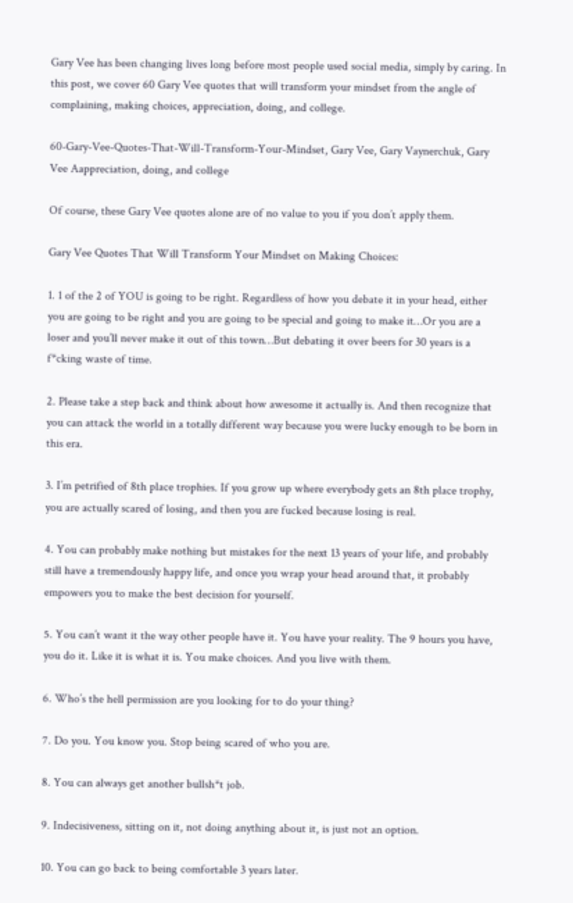Gary Vee has been changing lives long before most people used social media, simply by caring. In this post, we cover 60 Gary Vee quotes that will transform your mindset from the angle of complaining, making choices, appreciation, doing, and college.

60-Gary-Vee-Quotes-That-Will-Transform-Your-Mindset, Gary Vee, Gary Vaynerchuk, Gary Vee Aappreciation, doing, and college

Of course, these Gary Vee quotes alone are of no value to you if you don’t apply them.

Gary Vee Quotes That Will Transform Your Mindset on Making Choices:

1. 1 of the 2 of YOU is going to be right. Regardless of how you debate it in your head, either you are going to be right and you are going to be special and going to make it…Or you are a loser and you’ll never make it out of this town…But debating it over beers for 30 years is a f*cking waste of time.

2. Please take a step back and think about how awesome it actually is. And then recognize that you can attack the world in a totally different way because you were lucky enough to be born in this era.

3. I’m petrified of 8th place trophies. If you grow up where everybody gets an 8th place trophy, you are actually scared of losing, and then you are fucked because losing is real.

4. You can probably make nothing but mistakes for the next 13 years of your life, and probably still have a tremendously happy life, and once you wrap your head around that, it probably empowers you to make the best decision for yourself.

5. You can’t want it the way other people have it. You have your reality. The 9 hours you have, you do it. Like it is what it is. You make choices. And you live with them.

6. Who’s the hell permission are you looking for to do your thing?

7. Do you. You know you. Stop being scared of who you are.

8. You can always get another bullsh*t job.

9. Indecisiveness, sitting on it, not doing anything about it, is just not an option.

10. You can go back to being comfortable 3 years later.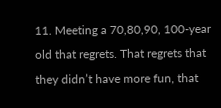11. Meeting a 70,80,90, 100-year old that regrets. That regrets that they didn’t have more fun, that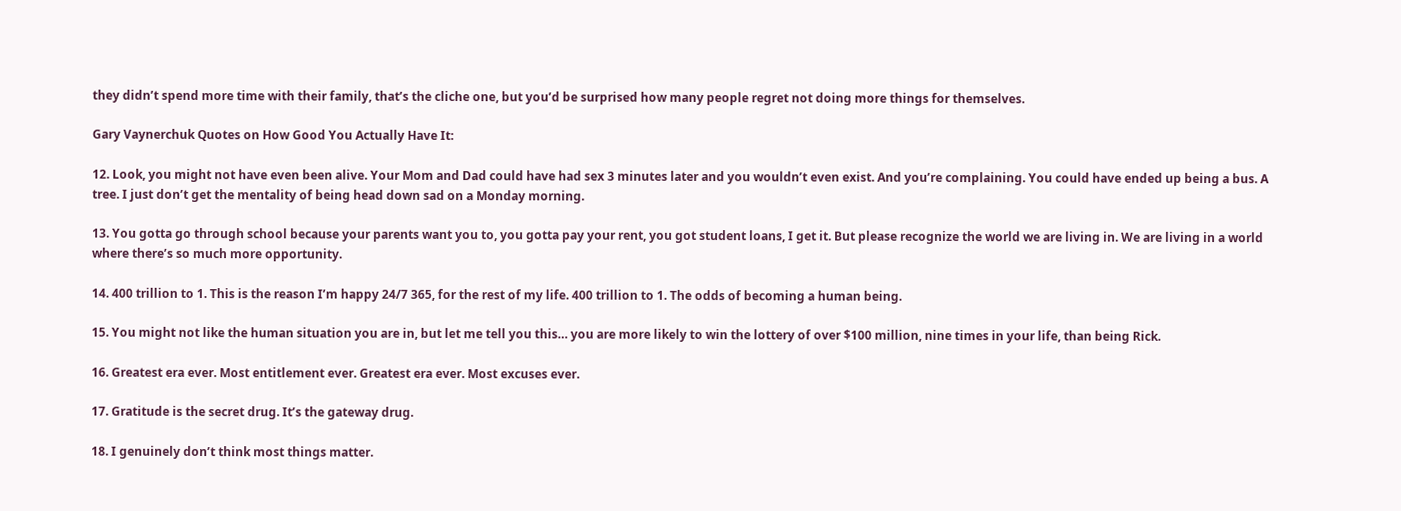they didn’t spend more time with their family, that’s the cliche one, but you’d be surprised how many people regret not doing more things for themselves.

Gary Vaynerchuk Quotes on How Good You Actually Have It:

12. Look, you might not have even been alive. Your Mom and Dad could have had sex 3 minutes later and you wouldn’t even exist. And you’re complaining. You could have ended up being a bus. A tree. I just don’t get the mentality of being head down sad on a Monday morning.

13. You gotta go through school because your parents want you to, you gotta pay your rent, you got student loans, I get it. But please recognize the world we are living in. We are living in a world where there’s so much more opportunity.

14. 400 trillion to 1. This is the reason I’m happy 24/7 365, for the rest of my life. 400 trillion to 1. The odds of becoming a human being.

15. You might not like the human situation you are in, but let me tell you this… you are more likely to win the lottery of over $100 million, nine times in your life, than being Rick.

16. Greatest era ever. Most entitlement ever. Greatest era ever. Most excuses ever.

17. Gratitude is the secret drug. It’s the gateway drug.

18. I genuinely don’t think most things matter.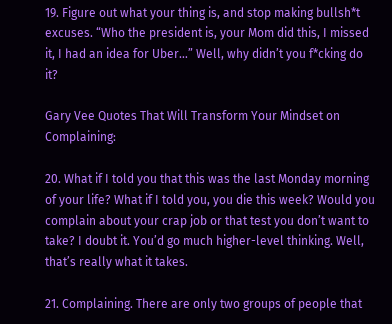19. Figure out what your thing is, and stop making bullsh*t excuses. “Who the president is, your Mom did this, I missed it, I had an idea for Uber…” Well, why didn’t you f*cking do it?

Gary Vee Quotes That Will Transform Your Mindset on Complaining:

20. What if I told you that this was the last Monday morning of your life? What if I told you, you die this week? Would you complain about your crap job or that test you don’t want to take? I doubt it. You’d go much higher-level thinking. Well, that’s really what it takes.

21. Complaining. There are only two groups of people that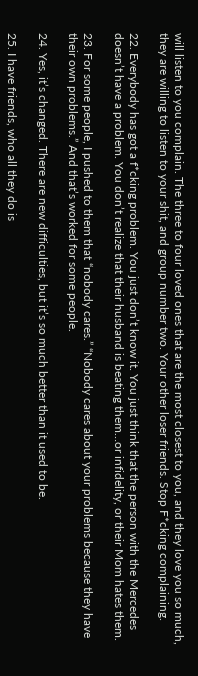will listen to you complain. The three to four loved ones that are the most closest to you, and they love you so much, they are willing to listen to your shit, and group number two. Your other loser friends. Stop F*cking complaining.

22. Everybody has got a f*cking problem. You just don’t know it. You just think that the person with the Mercedes doesn’t have a problem. You don’t realize that their husband is beating them…or infidelity, or their Mom hates them.

23. For some people, I pushed to them that “nobody cares.” “Nobody cares about your problems because they have their own problems.” And that’s worked for some people.

24. Yes, it’s changed. There are new difficulties, but it’s so much better than it used to be.

25. I have friends, who all they do is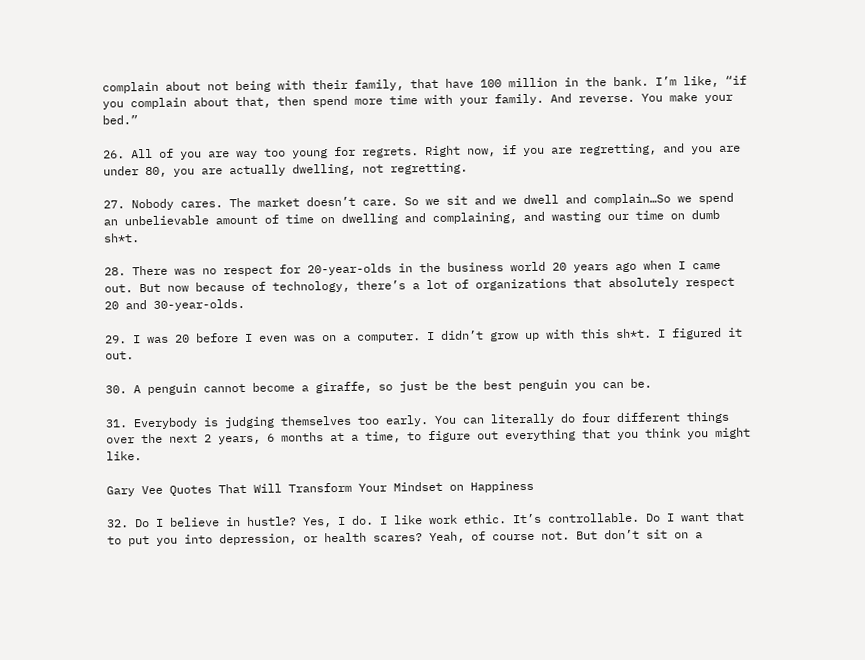complain about not being with their family, that have 100 million in the bank. I’m like, “if you complain about that, then spend more time with your family. And reverse. You make your bed.”

26. All of you are way too young for regrets. Right now, if you are regretting, and you are under 80, you are actually dwelling, not regretting.

27. Nobody cares. The market doesn’t care. So we sit and we dwell and complain…So we spend an unbelievable amount of time on dwelling and complaining, and wasting our time on dumb sh*t.

28. There was no respect for 20-year-olds in the business world 20 years ago when I came out. But now because of technology, there’s a lot of organizations that absolutely respect 20 and 30-year-olds.

29. I was 20 before I even was on a computer. I didn’t grow up with this sh*t. I figured it out.

30. A penguin cannot become a giraffe, so just be the best penguin you can be.

31. Everybody is judging themselves too early. You can literally do four different things over the next 2 years, 6 months at a time, to figure out everything that you think you might like.

Gary Vee Quotes That Will Transform Your Mindset on Happiness

32. Do I believe in hustle? Yes, I do. I like work ethic. It’s controllable. Do I want that to put you into depression, or health scares? Yeah, of course not. But don’t sit on a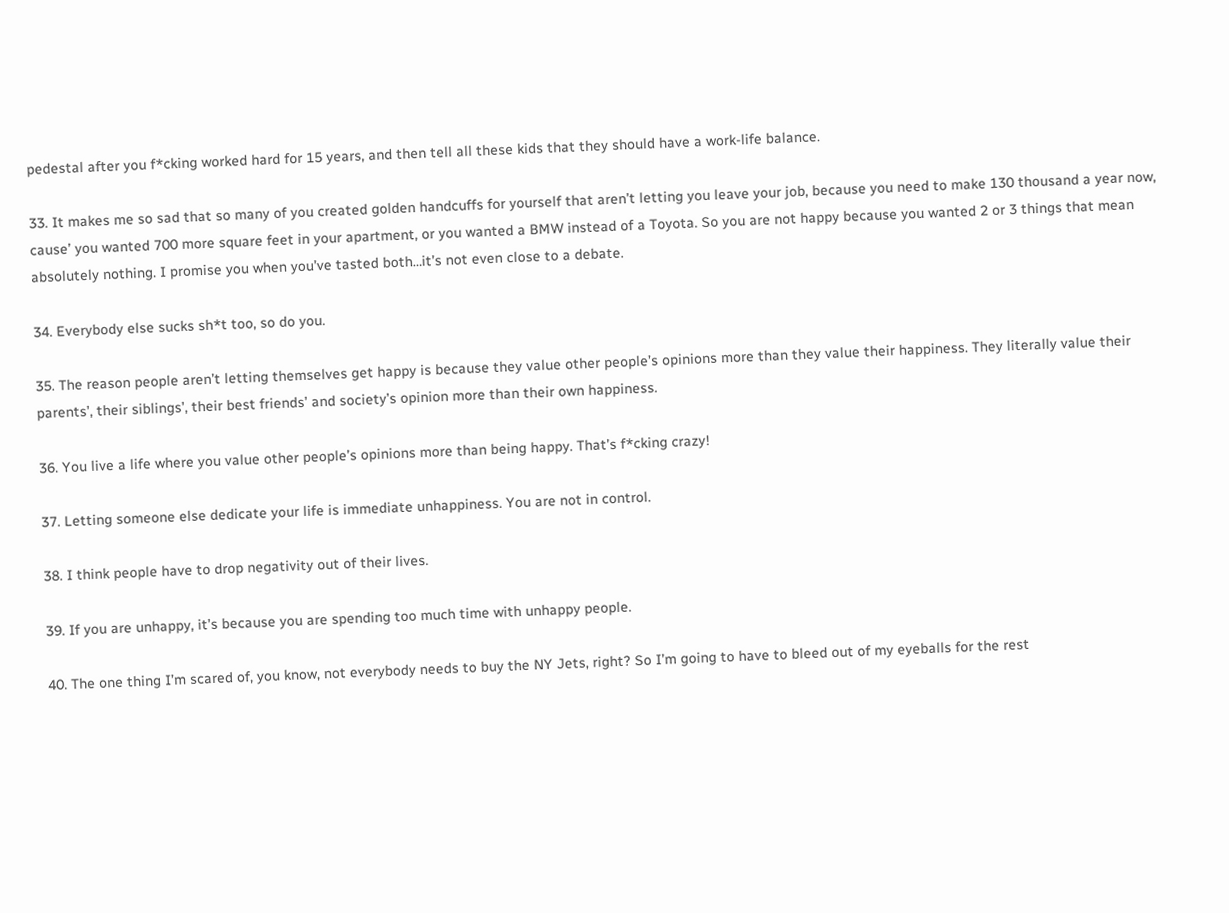pedestal after you f*cking worked hard for 15 years, and then tell all these kids that they should have a work-life balance.

33. It makes me so sad that so many of you created golden handcuffs for yourself that aren’t letting you leave your job, because you need to make 130 thousand a year now, cause’ you wanted 700 more square feet in your apartment, or you wanted a BMW instead of a Toyota. So you are not happy because you wanted 2 or 3 things that mean absolutely nothing. I promise you when you’ve tasted both…it’s not even close to a debate.

34. Everybody else sucks sh*t too, so do you.

35. The reason people aren’t letting themselves get happy is because they value other people’s opinions more than they value their happiness. They literally value their parents’, their siblings’, their best friends’ and society’s opinion more than their own happiness.

36. You live a life where you value other people’s opinions more than being happy. That’s f*cking crazy!

37. Letting someone else dedicate your life is immediate unhappiness. You are not in control.

38. I think people have to drop negativity out of their lives.

39. If you are unhappy, it’s because you are spending too much time with unhappy people.

40. The one thing I’m scared of, you know, not everybody needs to buy the NY Jets, right? So I’m going to have to bleed out of my eyeballs for the rest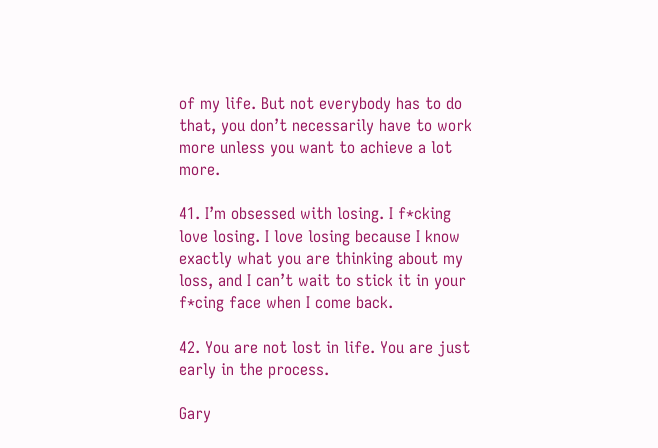of my life. But not everybody has to do that, you don’t necessarily have to work more unless you want to achieve a lot more.

41. I’m obsessed with losing. I f*cking love losing. I love losing because I know exactly what you are thinking about my loss, and I can’t wait to stick it in your f*cing face when I come back.

42. You are not lost in life. You are just early in the process.

Gary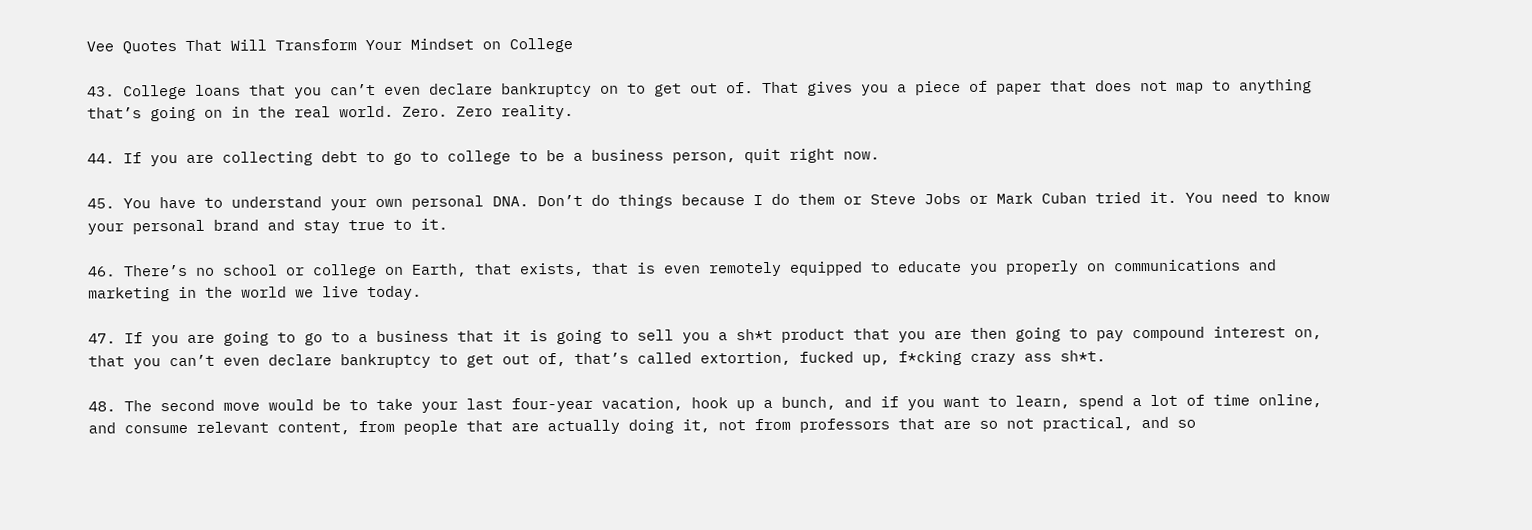Vee Quotes That Will Transform Your Mindset on College

43. College loans that you can’t even declare bankruptcy on to get out of. That gives you a piece of paper that does not map to anything that’s going on in the real world. Zero. Zero reality.

44. If you are collecting debt to go to college to be a business person, quit right now.

45. You have to understand your own personal DNA. Don’t do things because I do them or Steve Jobs or Mark Cuban tried it. You need to know your personal brand and stay true to it.

46. There’s no school or college on Earth, that exists, that is even remotely equipped to educate you properly on communications and marketing in the world we live today.

47. If you are going to go to a business that it is going to sell you a sh*t product that you are then going to pay compound interest on, that you can’t even declare bankruptcy to get out of, that’s called extortion, fucked up, f*cking crazy ass sh*t.

48. The second move would be to take your last four-year vacation, hook up a bunch, and if you want to learn, spend a lot of time online, and consume relevant content, from people that are actually doing it, not from professors that are so not practical, and so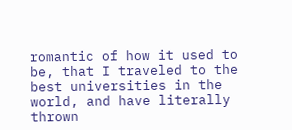romantic of how it used to be, that I traveled to the best universities in the world, and have literally thrown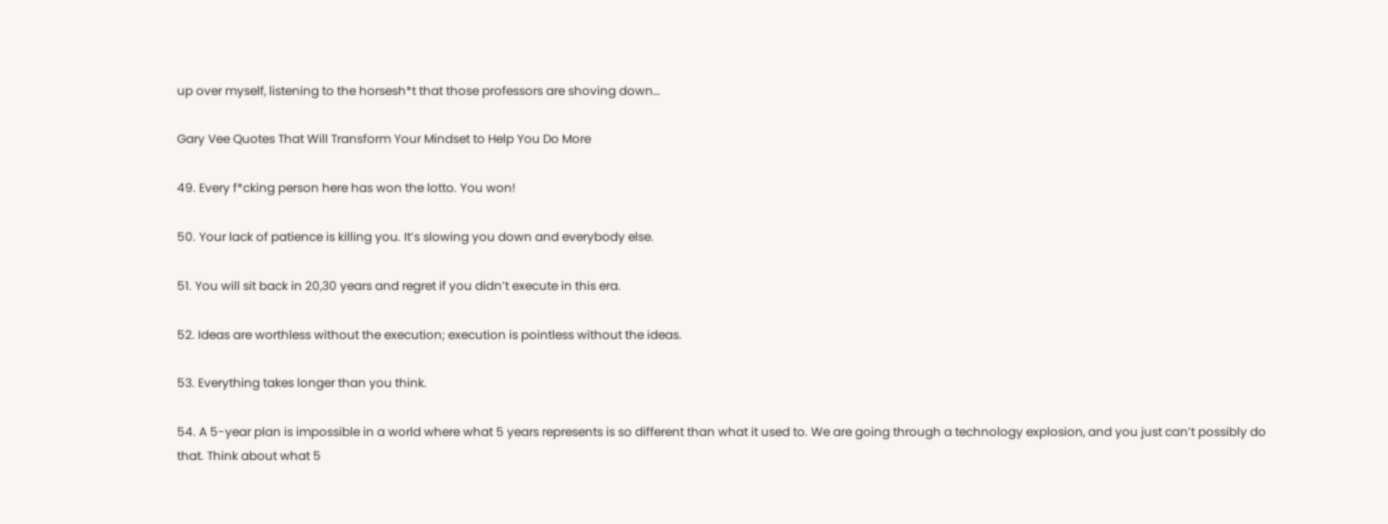up over myself, listening to the horsesh*t that those professors are shoving down…

Gary Vee Quotes That Will Transform Your Mindset to Help You Do More

49. Every f*cking person here has won the lotto. You won!

50. Your lack of patience is killing you. It’s slowing you down and everybody else.

51. You will sit back in 20,30 years and regret if you didn’t execute in this era.

52. Ideas are worthless without the execution; execution is pointless without the ideas.

53. Everything takes longer than you think.

54. A 5-year plan is impossible in a world where what 5 years represents is so different than what it used to. We are going through a technology explosion, and you just can’t possibly do that. Think about what 5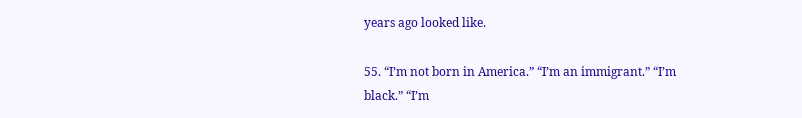years ago looked like.

55. “I’m not born in America.” “I’m an immigrant.” “I’m black.” “I’m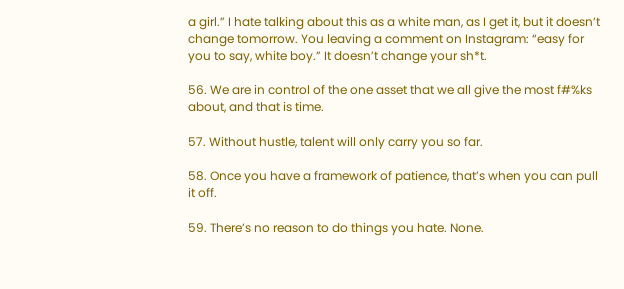a girl.” I hate talking about this as a white man, as I get it, but it doesn’t change tomorrow. You leaving a comment on Instagram: “easy for you to say, white boy.” It doesn’t change your sh*t.

56. We are in control of the one asset that we all give the most f#%ks about, and that is time.

57. Without hustle, talent will only carry you so far.

58. Once you have a framework of patience, that’s when you can pull it off.

59. There’s no reason to do things you hate. None.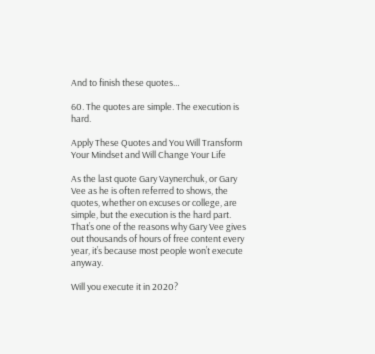And to finish these quotes…

60. The quotes are simple. The execution is hard.

Apply These Quotes and You Will Transform Your Mindset and Will Change Your Life

As the last quote Gary Vaynerchuk, or Gary Vee as he is often referred to shows, the quotes, whether on excuses or college, are simple, but the execution is the hard part. That’s one of the reasons why Gary Vee gives out thousands of hours of free content every year, it’s because most people won’t execute anyway.

Will you execute it in 2020?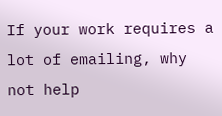If your work requires a lot of emailing, why not help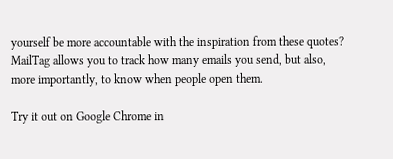yourself be more accountable with the inspiration from these quotes? MailTag allows you to track how many emails you send, but also, more importantly, to know when people open them.

Try it out on Google Chrome in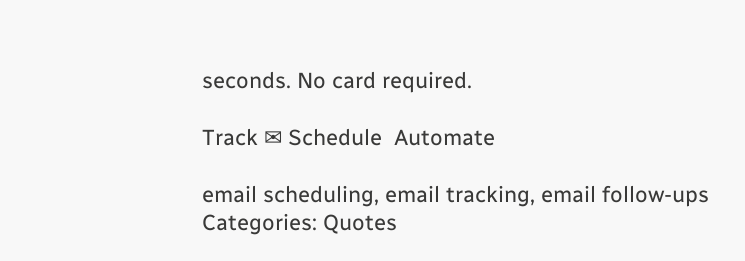seconds. No card required.

Track ✉ Schedule  Automate

email scheduling, email tracking, email follow-ups
Categories: Quotes